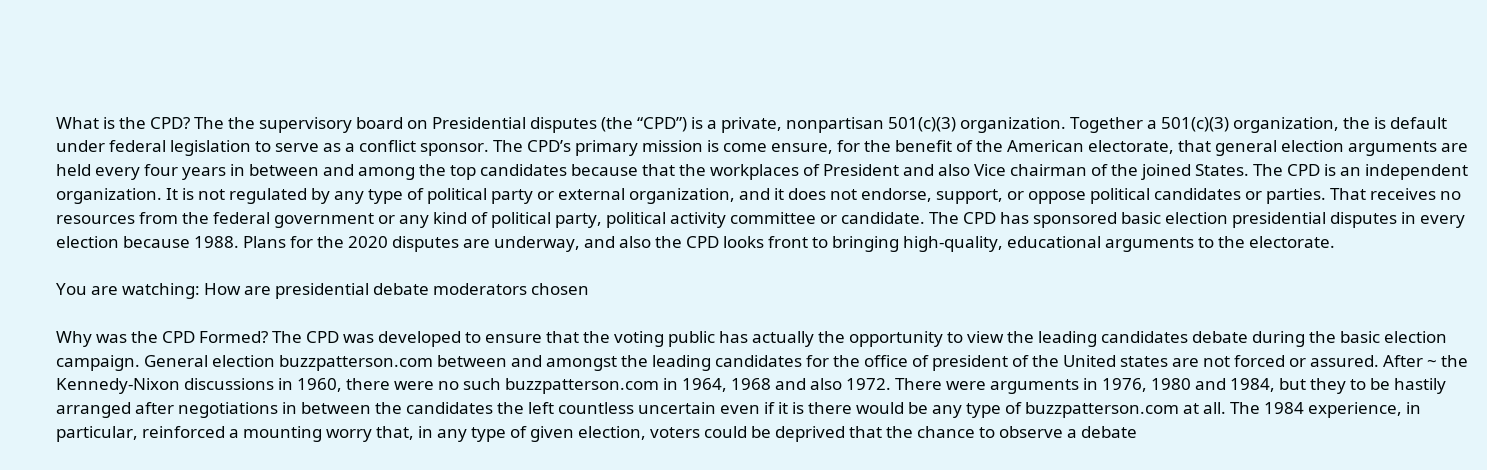What is the CPD? The the supervisory board on Presidential disputes (the “CPD”) is a private, nonpartisan 501(c)(3) organization. Together a 501(c)(3) organization, the is default under federal legislation to serve as a conflict sponsor. The CPD’s primary mission is come ensure, for the benefit of the American electorate, that general election arguments are held every four years in between and among the top candidates because that the workplaces of President and also Vice chairman of the joined States. The CPD is an independent organization. It is not regulated by any type of political party or external organization, and it does not endorse, support, or oppose political candidates or parties. That receives no resources from the federal government or any kind of political party, political activity committee or candidate. The CPD has sponsored basic election presidential disputes in every election because 1988. Plans for the 2020 disputes are underway, and also the CPD looks front to bringing high-quality, educational arguments to the electorate.

You are watching: How are presidential debate moderators chosen

Why was the CPD Formed? The CPD was developed to ensure that the voting public has actually the opportunity to view the leading candidates debate during the basic election campaign. General election buzzpatterson.com between and amongst the leading candidates for the office of president of the United states are not forced or assured. After ~ the Kennedy-Nixon discussions in 1960, there were no such buzzpatterson.com in 1964, 1968 and also 1972. There were arguments in 1976, 1980 and 1984, but they to be hastily arranged after negotiations in between the candidates the left countless uncertain even if it is there would be any type of buzzpatterson.com at all. The 1984 experience, in particular, reinforced a mounting worry that, in any type of given election, voters could be deprived that the chance to observe a debate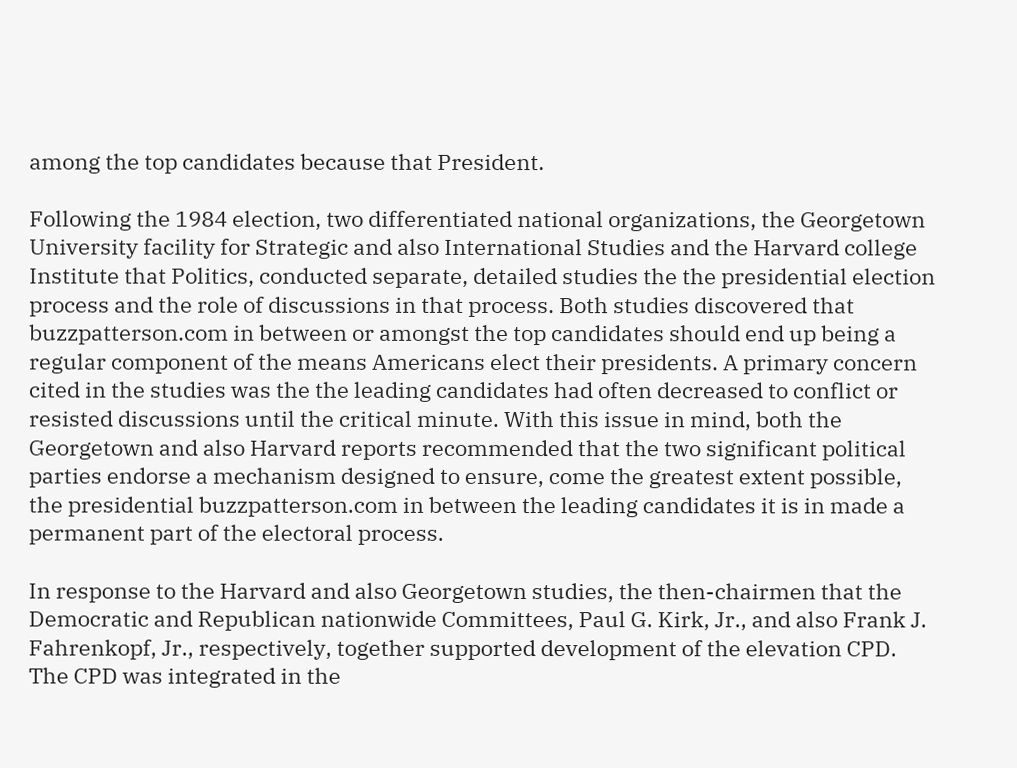among the top candidates because that President.

Following the 1984 election, two differentiated national organizations, the Georgetown University facility for Strategic and also International Studies and the Harvard college Institute that Politics, conducted separate, detailed studies the the presidential election process and the role of discussions in that process. Both studies discovered that buzzpatterson.com in between or amongst the top candidates should end up being a regular component of the means Americans elect their presidents. A primary concern cited in the studies was the the leading candidates had often decreased to conflict or resisted discussions until the critical minute. With this issue in mind, both the Georgetown and also Harvard reports recommended that the two significant political parties endorse a mechanism designed to ensure, come the greatest extent possible, the presidential buzzpatterson.com in between the leading candidates it is in made a permanent part of the electoral process.

In response to the Harvard and also Georgetown studies, the then-chairmen that the Democratic and Republican nationwide Committees, Paul G. Kirk, Jr., and also Frank J. Fahrenkopf, Jr., respectively, together supported development of the elevation CPD. The CPD was integrated in the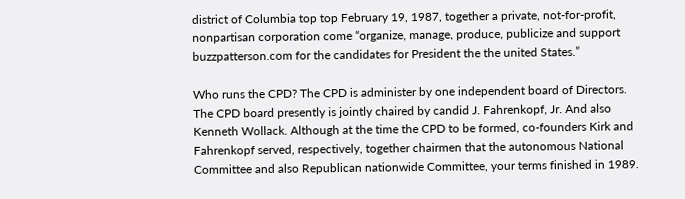district of Columbia top top February 19, 1987, together a private, not-for-profit, nonpartisan corporation come “organize, manage, produce, publicize and support buzzpatterson.com for the candidates for President the the united States.”

Who runs the CPD? The CPD is administer by one independent board of Directors. The CPD board presently is jointly chaired by candid J. Fahrenkopf, Jr. And also Kenneth Wollack. Although at the time the CPD to be formed, co-founders Kirk and Fahrenkopf served, respectively, together chairmen that the autonomous National Committee and also Republican nationwide Committee, your terms finished in 1989.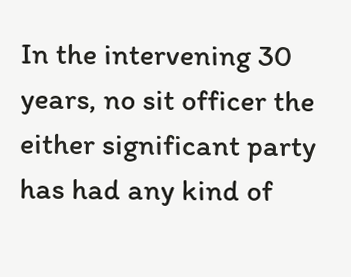In the intervening 30 years, no sit officer the either significant party has had any kind of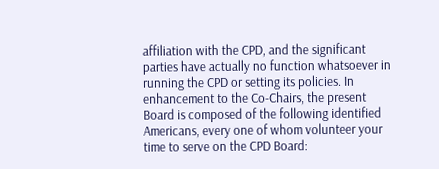affiliation with the CPD, and the significant parties have actually no function whatsoever in running the CPD or setting its policies. In enhancement to the Co-Chairs, the present Board is composed of the following identified Americans, every one of whom volunteer your time to serve on the CPD Board: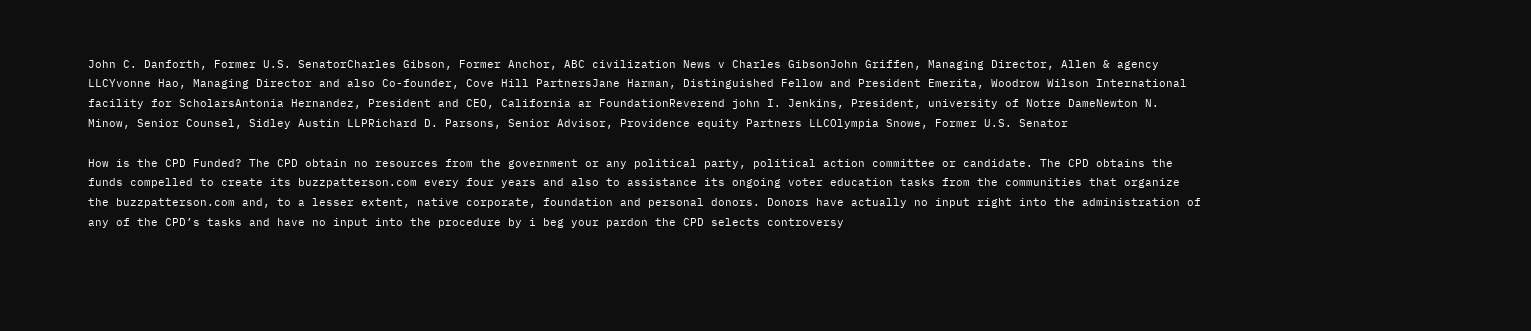John C. Danforth, Former U.S. SenatorCharles Gibson, Former Anchor, ABC civilization News v Charles GibsonJohn Griffen, Managing Director, Allen & agency LLCYvonne Hao, Managing Director and also Co-founder, Cove Hill PartnersJane Harman, Distinguished Fellow and President Emerita, Woodrow Wilson International facility for ScholarsAntonia Hernandez, President and CEO, California ar FoundationReverend john I. Jenkins, President, university of Notre DameNewton N. Minow, Senior Counsel, Sidley Austin LLPRichard D. Parsons, Senior Advisor, Providence equity Partners LLCOlympia Snowe, Former U.S. Senator

How is the CPD Funded? The CPD obtain no resources from the government or any political party, political action committee or candidate. The CPD obtains the funds compelled to create its buzzpatterson.com every four years and also to assistance its ongoing voter education tasks from the communities that organize the buzzpatterson.com and, to a lesser extent, native corporate, foundation and personal donors. Donors have actually no input right into the administration of any of the CPD’s tasks and have no input into the procedure by i beg your pardon the CPD selects controversy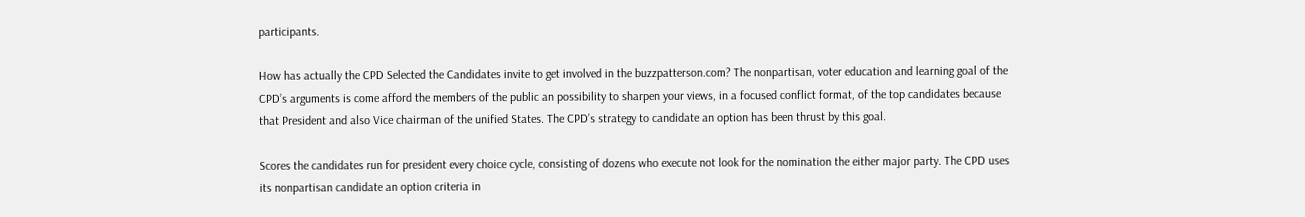participants.

How has actually the CPD Selected the Candidates invite to get involved in the buzzpatterson.com? The nonpartisan, voter education and learning goal of the CPD’s arguments is come afford the members of the public an possibility to sharpen your views, in a focused conflict format, of the top candidates because that President and also Vice chairman of the unified States. The CPD’s strategy to candidate an option has been thrust by this goal.

Scores the candidates run for president every choice cycle, consisting of dozens who execute not look for the nomination the either major party. The CPD uses its nonpartisan candidate an option criteria in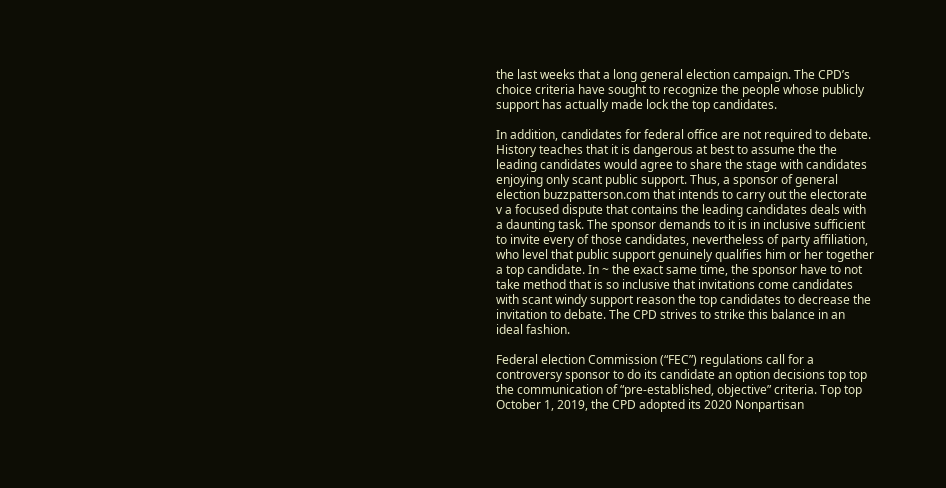the last weeks that a long general election campaign. The CPD’s choice criteria have sought to recognize the people whose publicly support has actually made lock the top candidates.

In addition, candidates for federal office are not required to debate. History teaches that it is dangerous at best to assume the the leading candidates would agree to share the stage with candidates enjoying only scant public support. Thus, a sponsor of general election buzzpatterson.com that intends to carry out the electorate v a focused dispute that contains the leading candidates deals with a daunting task. The sponsor demands to it is in inclusive sufficient to invite every of those candidates, nevertheless of party affiliation, who level that public support genuinely qualifies him or her together a top candidate. In ~ the exact same time, the sponsor have to not take method that is so inclusive that invitations come candidates with scant windy support reason the top candidates to decrease the invitation to debate. The CPD strives to strike this balance in an ideal fashion.

Federal election Commission (“FEC”) regulations call for a controversy sponsor to do its candidate an option decisions top top the communication of “pre-established, objective” criteria. Top top October 1, 2019, the CPD adopted its 2020 Nonpartisan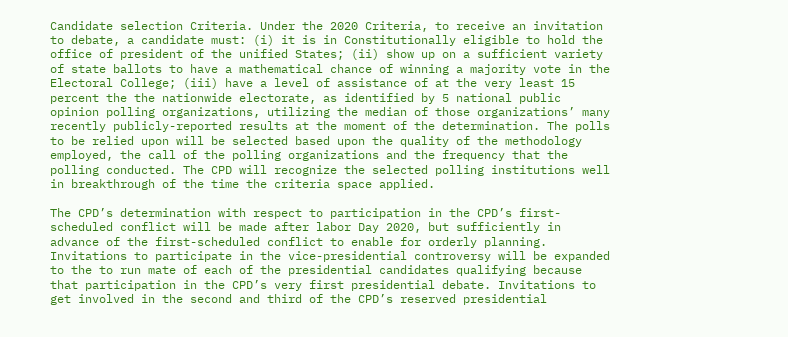Candidate selection Criteria. Under the 2020 Criteria, to receive an invitation to debate, a candidate must: (i) it is in Constitutionally eligible to hold the office of president of the unified States; (ii) show up on a sufficient variety of state ballots to have a mathematical chance of winning a majority vote in the Electoral College; (iii) have a level of assistance of at the very least 15 percent the the nationwide electorate, as identified by 5 national public opinion polling organizations, utilizing the median of those organizations’ many recently publicly-reported results at the moment of the determination. The polls to be relied upon will be selected based upon the quality of the methodology employed, the call of the polling organizations and the frequency that the polling conducted. The CPD will recognize the selected polling institutions well in breakthrough of the time the criteria space applied.

The CPD’s determination with respect to participation in the CPD’s first-scheduled conflict will be made after labor Day 2020, but sufficiently in advance of the first-scheduled conflict to enable for orderly planning. Invitations to participate in the vice-presidential controversy will be expanded to the to run mate of each of the presidential candidates qualifying because that participation in the CPD’s very first presidential debate. Invitations to get involved in the second and third of the CPD’s reserved presidential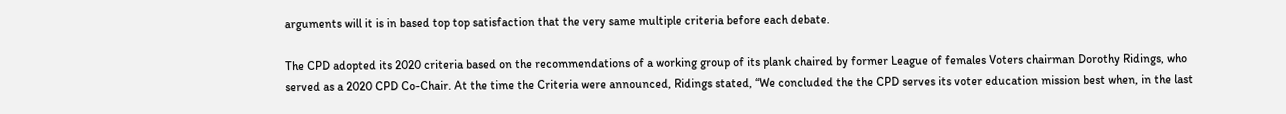arguments will it is in based top top satisfaction that the very same multiple criteria before each debate.

The CPD adopted its 2020 criteria based on the recommendations of a working group of its plank chaired by former League of females Voters chairman Dorothy Ridings, who served as a 2020 CPD Co-Chair. At the time the Criteria were announced, Ridings stated, “We concluded the the CPD serves its voter education mission best when, in the last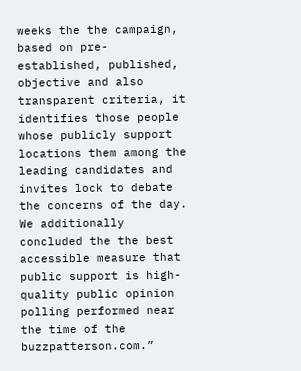weeks the the campaign, based on pre-established, published, objective and also transparent criteria, it identifies those people whose publicly support locations them among the leading candidates and invites lock to debate the concerns of the day. We additionally concluded the the best accessible measure that public support is high-quality public opinion polling performed near the time of the buzzpatterson.com.”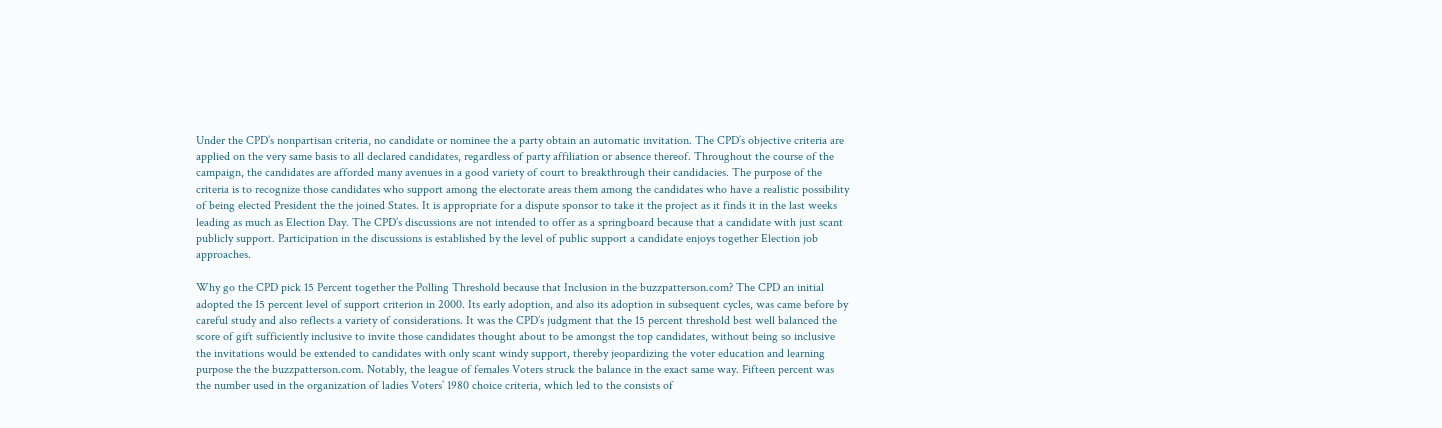Under the CPD’s nonpartisan criteria, no candidate or nominee the a party obtain an automatic invitation. The CPD’s objective criteria are applied on the very same basis to all declared candidates, regardless of party affiliation or absence thereof. Throughout the course of the campaign, the candidates are afforded many avenues in a good variety of court to breakthrough their candidacies. The purpose of the criteria is to recognize those candidates who support among the electorate areas them among the candidates who have a realistic possibility of being elected President the the joined States. It is appropriate for a dispute sponsor to take it the project as it finds it in the last weeks leading as much as Election Day. The CPD’s discussions are not intended to offer as a springboard because that a candidate with just scant publicly support. Participation in the discussions is established by the level of public support a candidate enjoys together Election job approaches.

Why go the CPD pick 15 Percent together the Polling Threshold because that Inclusion in the buzzpatterson.com? The CPD an initial adopted the 15 percent level of support criterion in 2000. Its early adoption, and also its adoption in subsequent cycles, was came before by careful study and also reflects a variety of considerations. It was the CPD’s judgment that the 15 percent threshold best well balanced the score of gift sufficiently inclusive to invite those candidates thought about to be amongst the top candidates, without being so inclusive the invitations would be extended to candidates with only scant windy support, thereby jeopardizing the voter education and learning purpose the the buzzpatterson.com. Notably, the league of females Voters struck the balance in the exact same way. Fifteen percent was the number used in the organization of ladies Voters’ 1980 choice criteria, which led to the consists of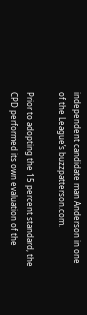independent candidate man Anderson in one of the League’s buzzpatterson.com.

Prior to adopting the 15 percent standard, the CPD performed its own evaluation of the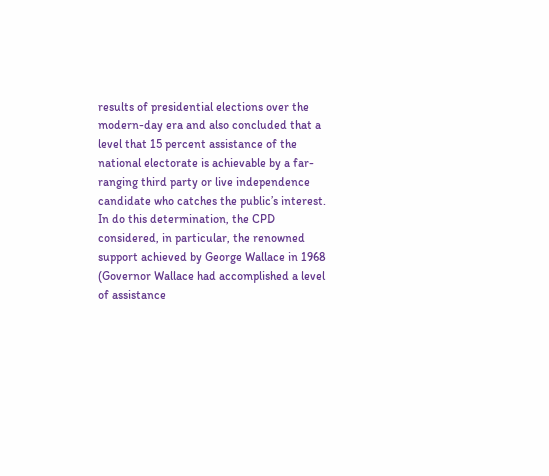results of presidential elections over the modern-day era and also concluded that a level that 15 percent assistance of the national electorate is achievable by a far-ranging third party or live independence candidate who catches the public’s interest. In do this determination, the CPD considered, in particular, the renowned support achieved by George Wallace in 1968 (Governor Wallace had accomplished a level of assistance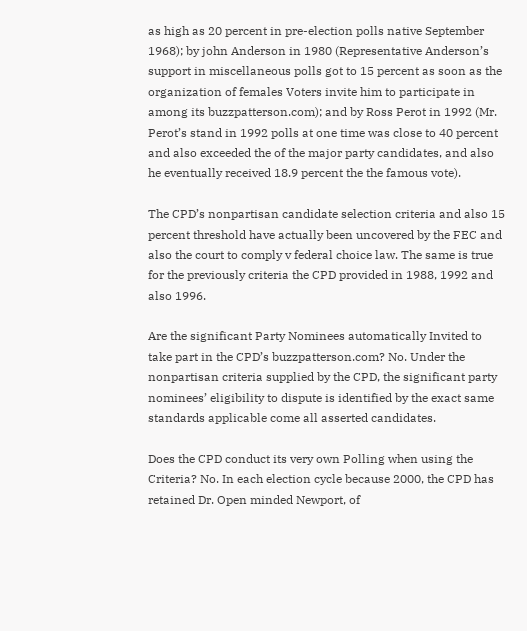as high as 20 percent in pre-election polls native September 1968); by john Anderson in 1980 (Representative Anderson’s support in miscellaneous polls got to 15 percent as soon as the organization of females Voters invite him to participate in among its buzzpatterson.com); and by Ross Perot in 1992 (Mr. Perot’s stand in 1992 polls at one time was close to 40 percent and also exceeded the of the major party candidates, and also he eventually received 18.9 percent the the famous vote).

The CPD’s nonpartisan candidate selection criteria and also 15 percent threshold have actually been uncovered by the FEC and also the court to comply v federal choice law. The same is true for the previously criteria the CPD provided in 1988, 1992 and also 1996.

Are the significant Party Nominees automatically Invited to take part in the CPD’s buzzpatterson.com? No. Under the nonpartisan criteria supplied by the CPD, the significant party nominees’ eligibility to dispute is identified by the exact same standards applicable come all asserted candidates.

Does the CPD conduct its very own Polling when using the Criteria? No. In each election cycle because 2000, the CPD has retained Dr. Open minded Newport, of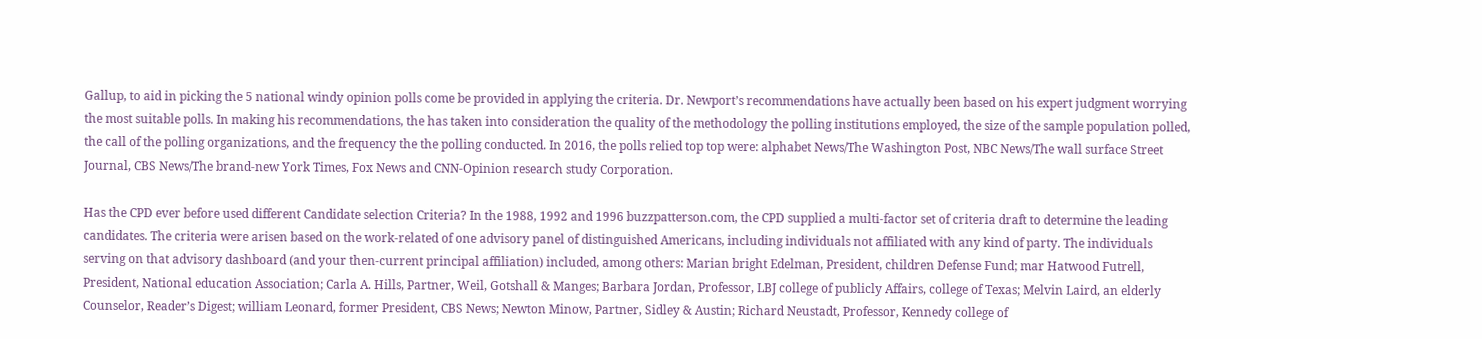Gallup, to aid in picking the 5 national windy opinion polls come be provided in applying the criteria. Dr. Newport’s recommendations have actually been based on his expert judgment worrying the most suitable polls. In making his recommendations, the has taken into consideration the quality of the methodology the polling institutions employed, the size of the sample population polled, the call of the polling organizations, and the frequency the the polling conducted. In 2016, the polls relied top top were: alphabet News/The Washington Post, NBC News/The wall surface Street Journal, CBS News/The brand-new York Times, Fox News and CNN-Opinion research study Corporation.

Has the CPD ever before used different Candidate selection Criteria? In the 1988, 1992 and 1996 buzzpatterson.com, the CPD supplied a multi-factor set of criteria draft to determine the leading candidates. The criteria were arisen based on the work-related of one advisory panel of distinguished Americans, including individuals not affiliated with any kind of party. The individuals serving on that advisory dashboard (and your then-current principal affiliation) included, among others: Marian bright Edelman, President, children Defense Fund; mar Hatwood Futrell, President, National education Association; Carla A. Hills, Partner, Weil, Gotshall & Manges; Barbara Jordan, Professor, LBJ college of publicly Affairs, college of Texas; Melvin Laird, an elderly Counselor, Reader’s Digest; william Leonard, former President, CBS News; Newton Minow, Partner, Sidley & Austin; Richard Neustadt, Professor, Kennedy college of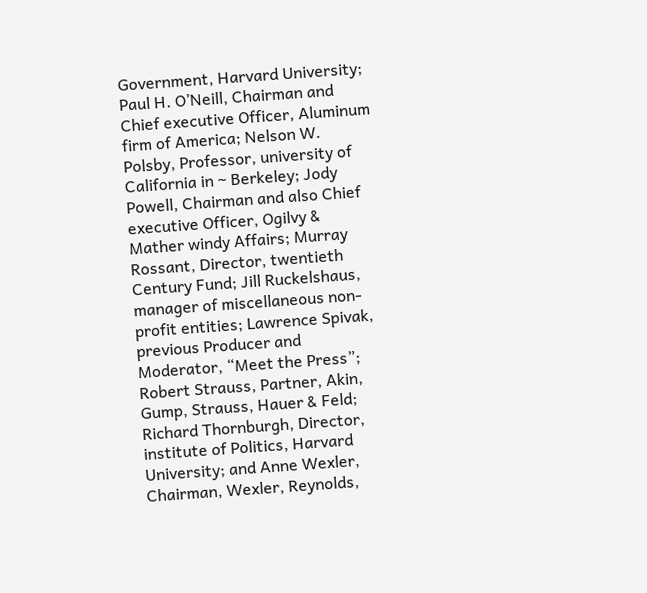Government, Harvard University; Paul H. O’Neill, Chairman and Chief executive Officer, Aluminum firm of America; Nelson W. Polsby, Professor, university of California in ~ Berkeley; Jody Powell, Chairman and also Chief executive Officer, Ogilvy & Mather windy Affairs; Murray Rossant, Director, twentieth Century Fund; Jill Ruckelshaus, manager of miscellaneous non-profit entities; Lawrence Spivak, previous Producer and Moderator, “Meet the Press”; Robert Strauss, Partner, Akin, Gump, Strauss, Hauer & Feld; Richard Thornburgh, Director, institute of Politics, Harvard University; and Anne Wexler, Chairman, Wexler, Reynolds,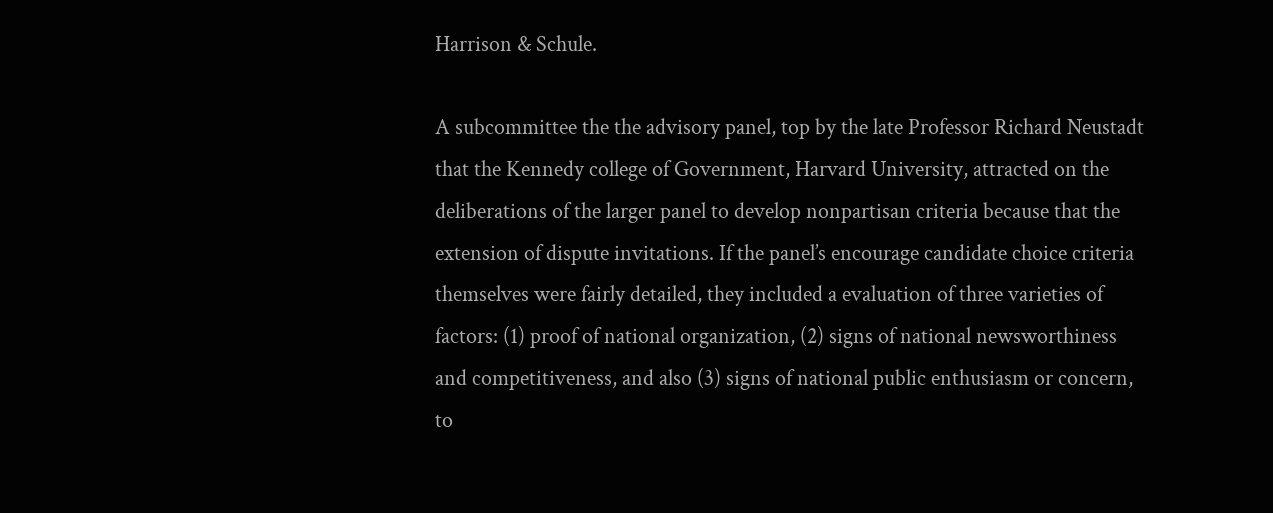Harrison & Schule.

A subcommittee the the advisory panel, top by the late Professor Richard Neustadt that the Kennedy college of Government, Harvard University, attracted on the deliberations of the larger panel to develop nonpartisan criteria because that the extension of dispute invitations. If the panel’s encourage candidate choice criteria themselves were fairly detailed, they included a evaluation of three varieties of factors: (1) proof of national organization, (2) signs of national newsworthiness and competitiveness, and also (3) signs of national public enthusiasm or concern, to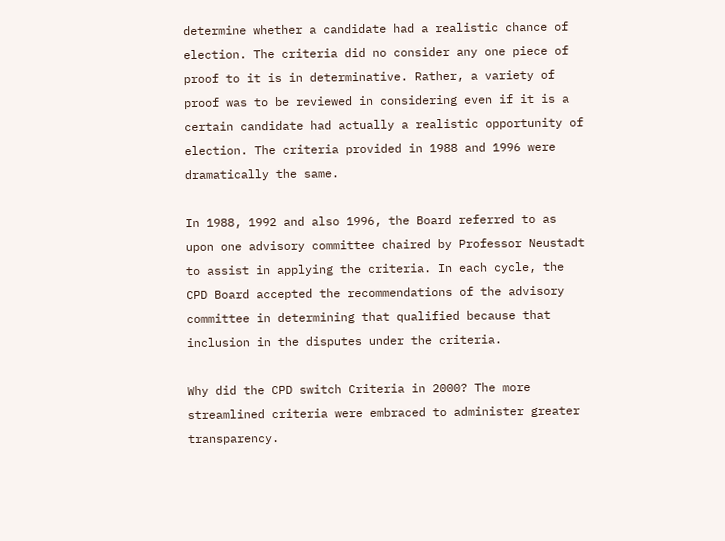determine whether a candidate had a realistic chance of election. The criteria did no consider any one piece of proof to it is in determinative. Rather, a variety of proof was to be reviewed in considering even if it is a certain candidate had actually a realistic opportunity of election. The criteria provided in 1988 and 1996 were dramatically the same.

In 1988, 1992 and also 1996, the Board referred to as upon one advisory committee chaired by Professor Neustadt to assist in applying the criteria. In each cycle, the CPD Board accepted the recommendations of the advisory committee in determining that qualified because that inclusion in the disputes under the criteria.

Why did the CPD switch Criteria in 2000? The more streamlined criteria were embraced to administer greater transparency.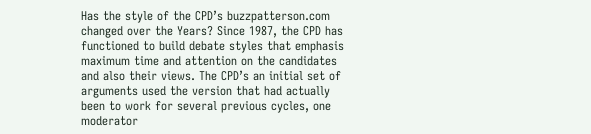Has the style of the CPD’s buzzpatterson.com changed over the Years? Since 1987, the CPD has functioned to build debate styles that emphasis maximum time and attention on the candidates and also their views. The CPD’s an initial set of arguments used the version that had actually been to work for several previous cycles, one moderator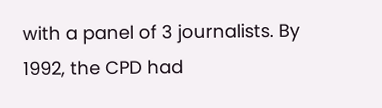with a panel of 3 journalists. By 1992, the CPD had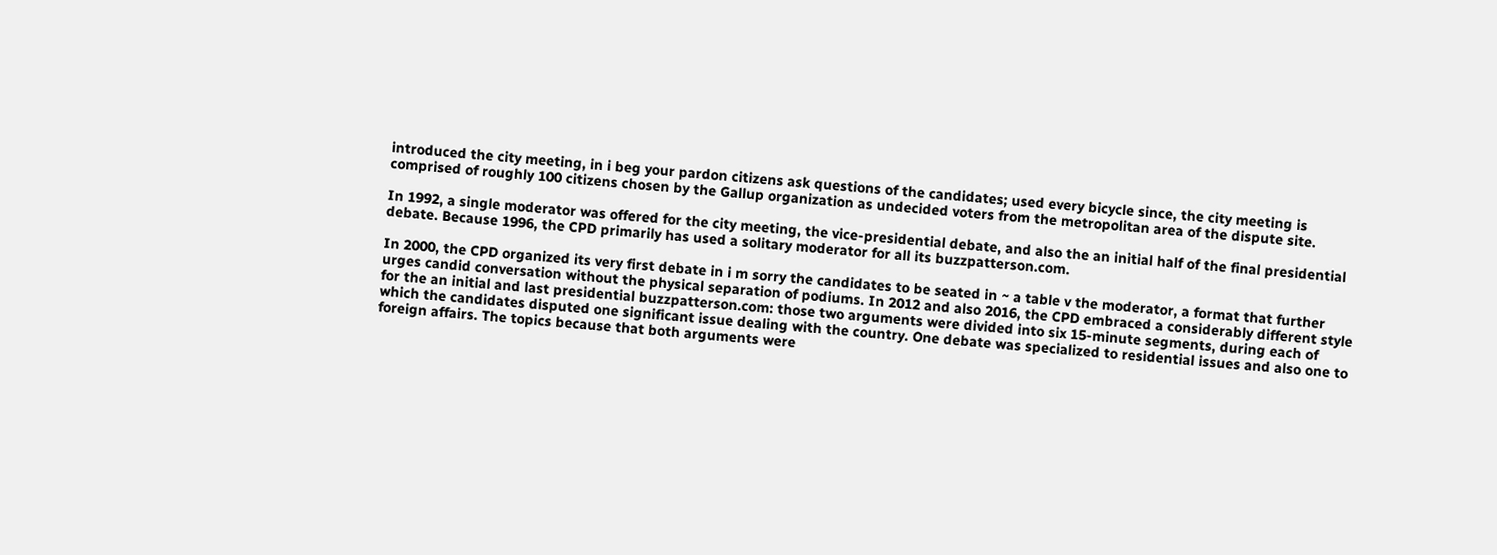introduced the city meeting, in i beg your pardon citizens ask questions of the candidates; used every bicycle since, the city meeting is comprised of roughly 100 citizens chosen by the Gallup organization as undecided voters from the metropolitan area of the dispute site.

In 1992, a single moderator was offered for the city meeting, the vice-presidential debate, and also the an initial half of the final presidential debate. Because 1996, the CPD primarily has used a solitary moderator for all its buzzpatterson.com.

In 2000, the CPD organized its very first debate in i m sorry the candidates to be seated in ~ a table v the moderator, a format that further urges candid conversation without the physical separation of podiums. In 2012 and also 2016, the CPD embraced a considerably different style for the an initial and last presidential buzzpatterson.com: those two arguments were divided into six 15-minute segments, during each of which the candidates disputed one significant issue dealing with the country. One debate was specialized to residential issues and also one to foreign affairs. The topics because that both arguments were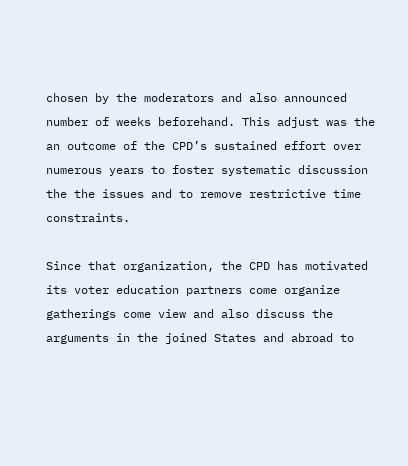chosen by the moderators and also announced number of weeks beforehand. This adjust was the an outcome of the CPD’s sustained effort over numerous years to foster systematic discussion the the issues and to remove restrictive time constraints.

Since that organization, the CPD has motivated its voter education partners come organize gatherings come view and also discuss the arguments in the joined States and abroad to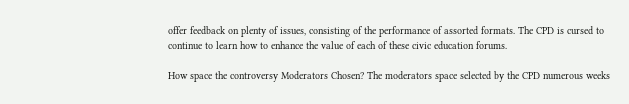offer feedback on plenty of issues, consisting of the performance of assorted formats. The CPD is cursed to continue to learn how to enhance the value of each of these civic education forums.

How space the controversy Moderators Chosen? The moderators space selected by the CPD numerous weeks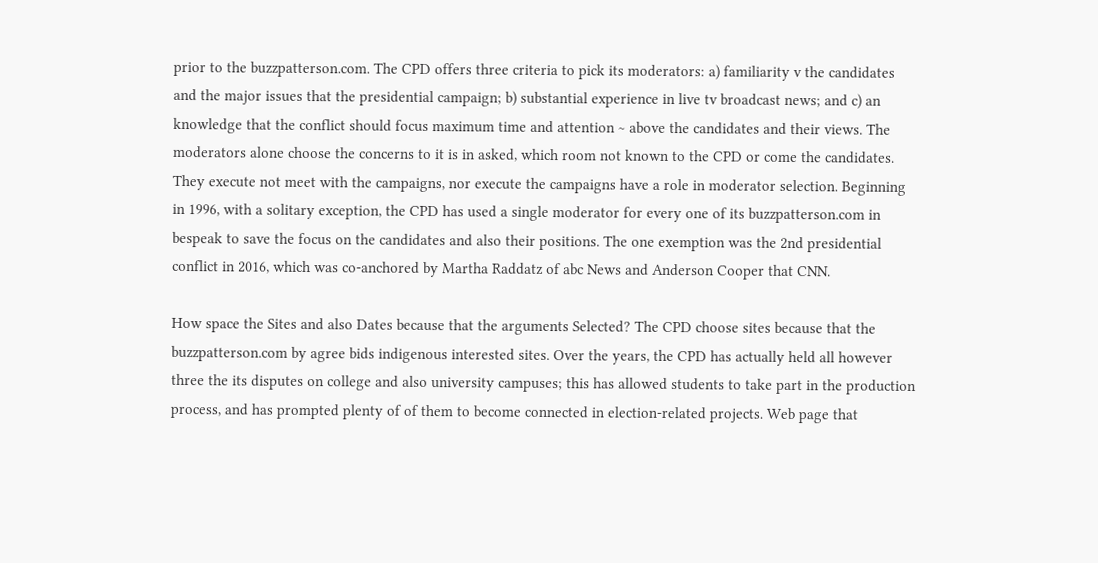prior to the buzzpatterson.com. The CPD offers three criteria to pick its moderators: a) familiarity v the candidates and the major issues that the presidential campaign; b) substantial experience in live tv broadcast news; and c) an knowledge that the conflict should focus maximum time and attention ~ above the candidates and their views. The moderators alone choose the concerns to it is in asked, which room not known to the CPD or come the candidates. They execute not meet with the campaigns, nor execute the campaigns have a role in moderator selection. Beginning in 1996, with a solitary exception, the CPD has used a single moderator for every one of its buzzpatterson.com in bespeak to save the focus on the candidates and also their positions. The one exemption was the 2nd presidential conflict in 2016, which was co-anchored by Martha Raddatz of abc News and Anderson Cooper that CNN.

How space the Sites and also Dates because that the arguments Selected? The CPD choose sites because that the buzzpatterson.com by agree bids indigenous interested sites. Over the years, the CPD has actually held all however three the its disputes on college and also university campuses; this has allowed students to take part in the production process, and has prompted plenty of of them to become connected in election-related projects. Web page that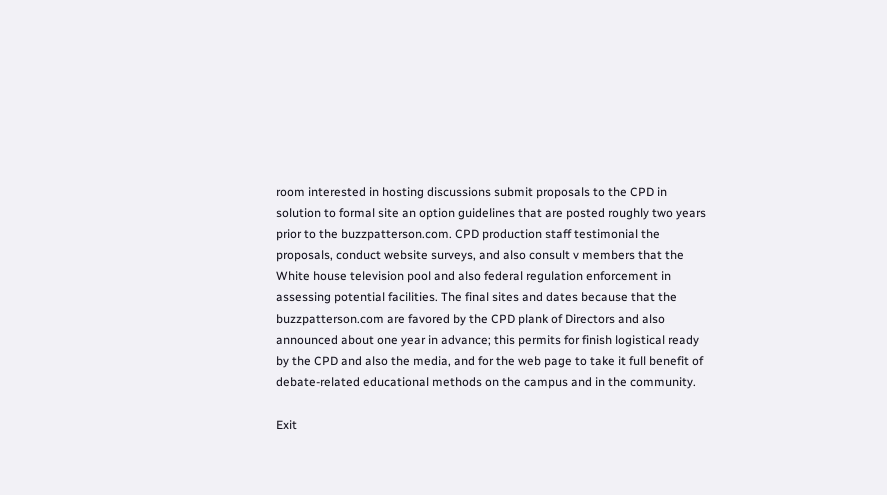room interested in hosting discussions submit proposals to the CPD in solution to formal site an option guidelines that are posted roughly two years prior to the buzzpatterson.com. CPD production staff testimonial the proposals, conduct website surveys, and also consult v members that the White house television pool and also federal regulation enforcement in assessing potential facilities. The final sites and dates because that the buzzpatterson.com are favored by the CPD plank of Directors and also announced about one year in advance; this permits for finish logistical ready by the CPD and also the media, and for the web page to take it full benefit of debate-related educational methods on the campus and in the community.

Exit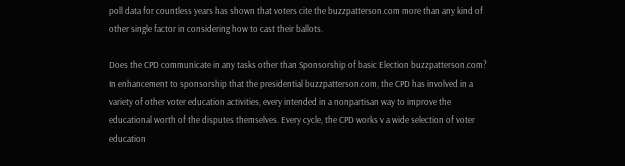poll data for countless years has shown that voters cite the buzzpatterson.com more than any kind of other single factor in considering how to cast their ballots.

Does the CPD communicate in any tasks other than Sponsorship of basic Election buzzpatterson.com? In enhancement to sponsorship that the presidential buzzpatterson.com, the CPD has involved in a variety of other voter education activities, every intended in a nonpartisan way to improve the educational worth of the disputes themselves. Every cycle, the CPD works v a wide selection of voter education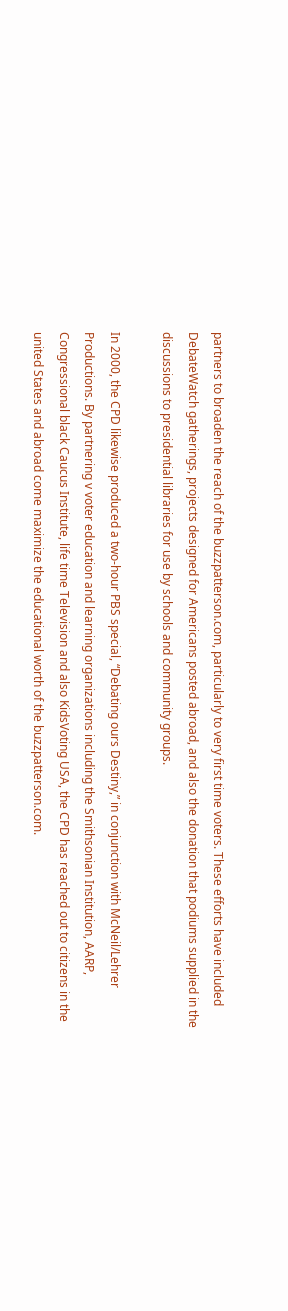partners to broaden the reach of the buzzpatterson.com, particularly to very first time voters. These efforts have included DebateWatch gatherings, projects designed for Americans posted abroad, and also the donation that podiums supplied in the discussions to presidential libraries for use by schools and community groups.

In 2000, the CPD likewise produced a two-hour PBS special, “Debating ours Destiny,” in conjunction with McNeil/Lehrer Productions. By partnering v voter education and learning organizations including the Smithsonian Institution, AARP, Congressional black Caucus Institute, life time Television and also KidsVoting USA, the CPD has reached out to citizens in the united States and abroad come maximize the educational worth of the buzzpatterson.com.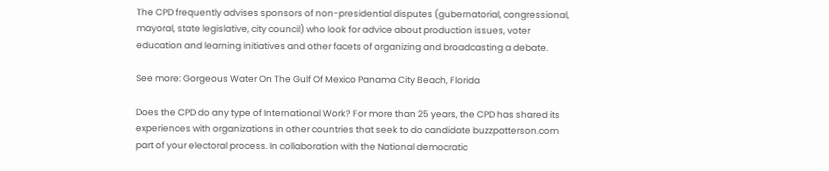The CPD frequently advises sponsors of non-presidential disputes (gubernatorial, congressional, mayoral, state legislative, city council) who look for advice about production issues, voter education and learning initiatives and other facets of organizing and broadcasting a debate.

See more: Gorgeous Water On The Gulf Of Mexico Panama City Beach, Florida

Does the CPD do any type of International Work? For more than 25 years, the CPD has shared its experiences with organizations in other countries that seek to do candidate buzzpatterson.com part of your electoral process. In collaboration with the National democratic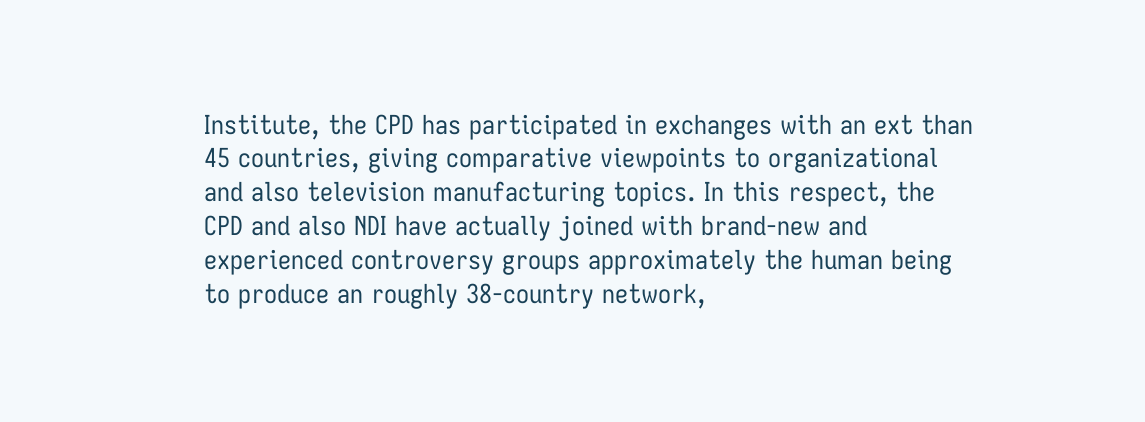Institute, the CPD has participated in exchanges with an ext than 45 countries, giving comparative viewpoints to organizational and also television manufacturing topics. In this respect, the CPD and also NDI have actually joined with brand-new and experienced controversy groups approximately the human being to produce an roughly 38-country network,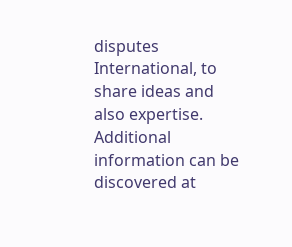disputes International, to share ideas and also expertise. Additional information can be discovered at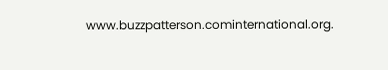www.buzzpatterson.cominternational.org.